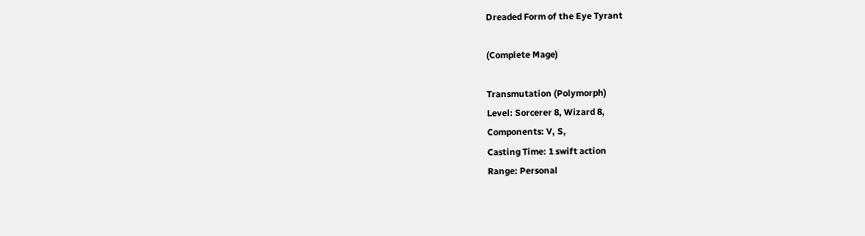Dreaded Form of the Eye Tyrant

(Complete Mage)

Transmutation (Polymorph)
Level: Sorcerer 8, Wizard 8,
Components: V, S,
Casting Time: 1 swift action
Range: Personal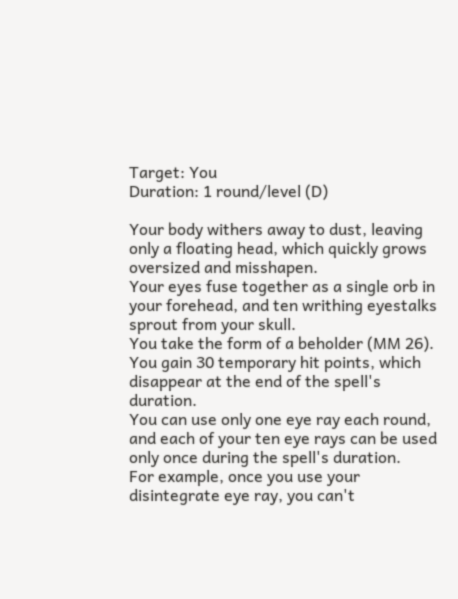Target: You
Duration: 1 round/level (D)

Your body withers away to dust, leaving only a floating head, which quickly grows oversized and misshapen.
Your eyes fuse together as a single orb in your forehead, and ten writhing eyestalks sprout from your skull.
You take the form of a beholder (MM 26).
You gain 30 temporary hit points, which disappear at the end of the spell's duration.
You can use only one eye ray each round, and each of your ten eye rays can be used only once during the spell's duration.
For example, once you use your disintegrate eye ray, you can't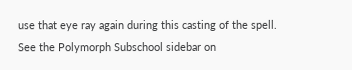use that eye ray again during this casting of the spell.
See the Polymorph Subschool sidebar on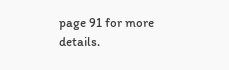page 91 for more details.